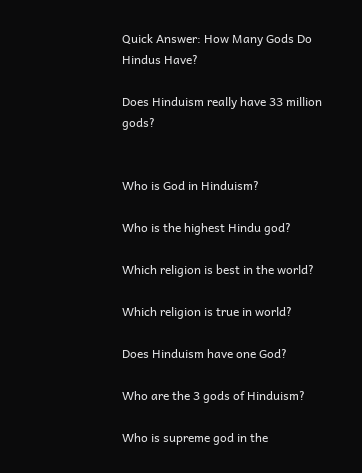Quick Answer: How Many Gods Do Hindus Have?

Does Hinduism really have 33 million gods?


Who is God in Hinduism?

Who is the highest Hindu god?

Which religion is best in the world?

Which religion is true in world?

Does Hinduism have one God?

Who are the 3 gods of Hinduism?

Who is supreme god in the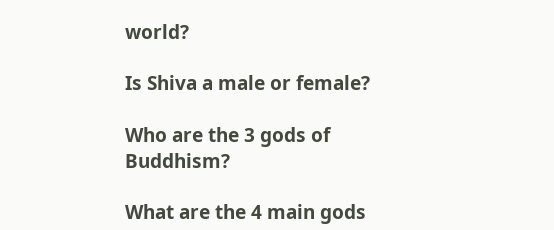world?

Is Shiva a male or female?

Who are the 3 gods of Buddhism?

What are the 4 main gods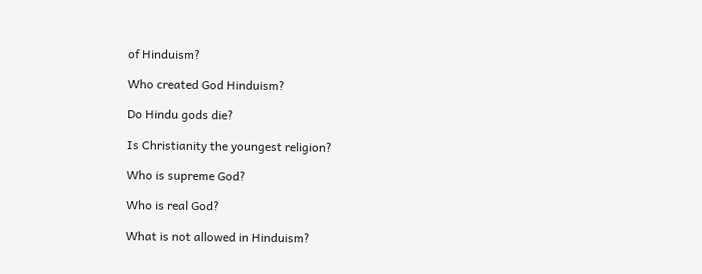of Hinduism?

Who created God Hinduism?

Do Hindu gods die?

Is Christianity the youngest religion?

Who is supreme God?

Who is real God?

What is not allowed in Hinduism?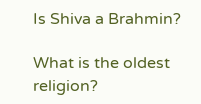Is Shiva a Brahmin?

What is the oldest religion?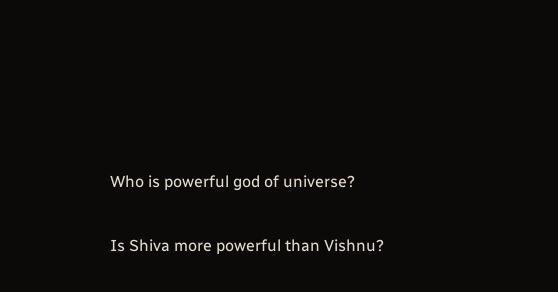Who is powerful god of universe?

Is Shiva more powerful than Vishnu?